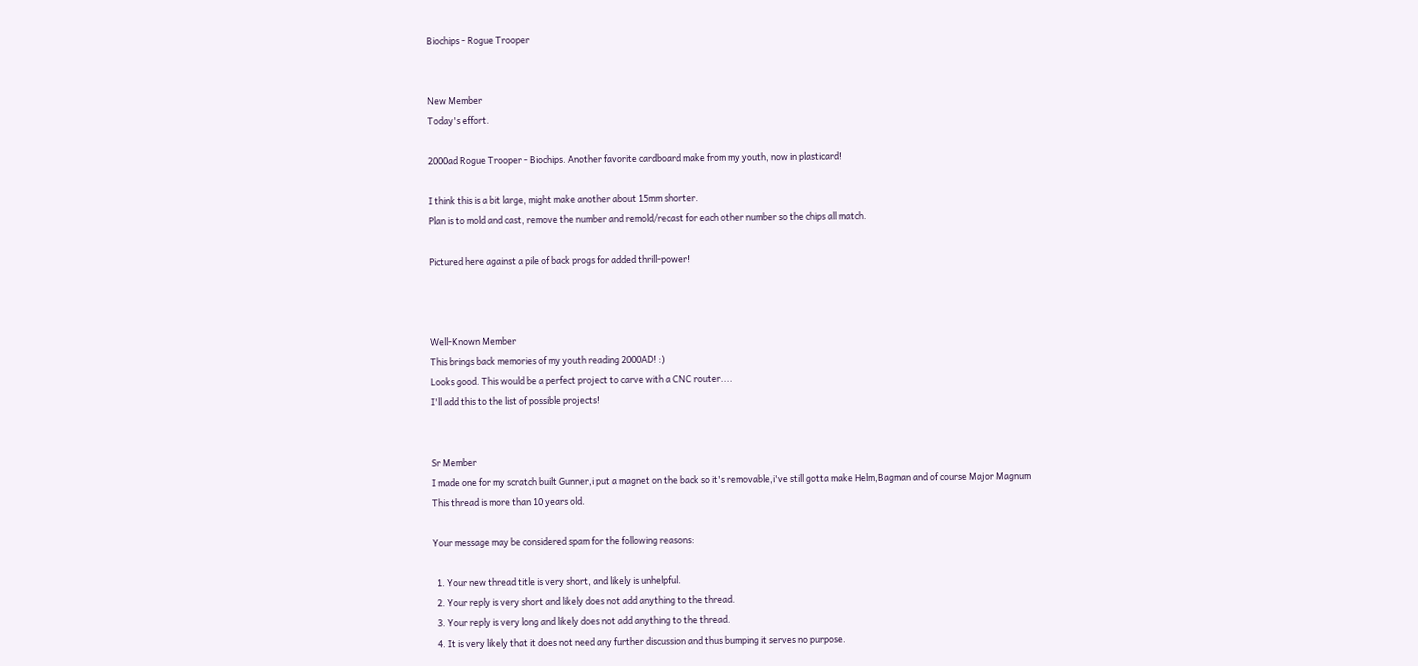Biochips - Rogue Trooper


New Member
Today's effort.

2000ad Rogue Trooper - Biochips. Another favorite cardboard make from my youth, now in plasticard!

I think this is a bit large, might make another about 15mm shorter.
Plan is to mold and cast, remove the number and remold/recast for each other number so the chips all match.

Pictured here against a pile of back progs for added thrill-power!



Well-Known Member
This brings back memories of my youth reading 2000AD! :)
Looks good. This would be a perfect project to carve with a CNC router....
I'll add this to the list of possible projects!


Sr Member
I made one for my scratch built Gunner,i put a magnet on the back so it's removable,i've still gotta make Helm,Bagman and of course Major Magnum
This thread is more than 10 years old.

Your message may be considered spam for the following reasons:

  1. Your new thread title is very short, and likely is unhelpful.
  2. Your reply is very short and likely does not add anything to the thread.
  3. Your reply is very long and likely does not add anything to the thread.
  4. It is very likely that it does not need any further discussion and thus bumping it serves no purpose.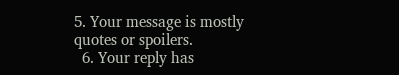5. Your message is mostly quotes or spoilers.
  6. Your reply has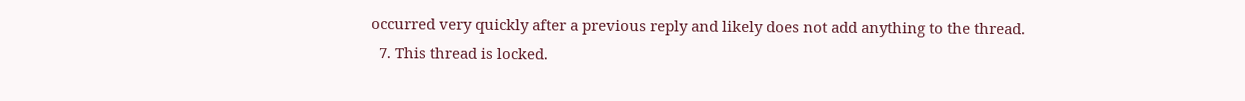occurred very quickly after a previous reply and likely does not add anything to the thread.
  7. This thread is locked.